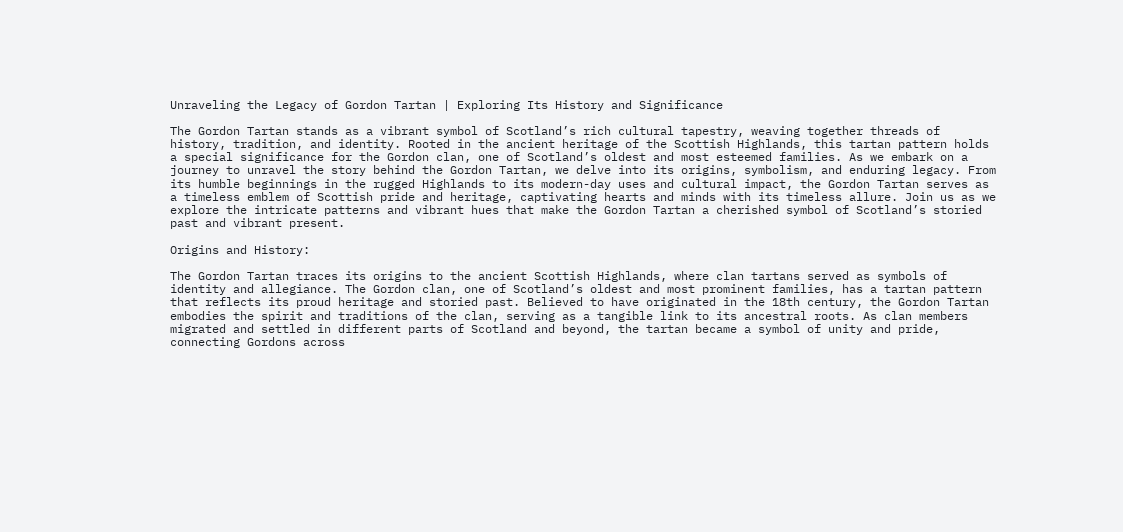Unraveling the Legacy of Gordon Tartan | Exploring Its History and Significance

The Gordon Tartan stands as a vibrant symbol of Scotland’s rich cultural tapestry, weaving together threads of history, tradition, and identity. Rooted in the ancient heritage of the Scottish Highlands, this tartan pattern holds a special significance for the Gordon clan, one of Scotland’s oldest and most esteemed families. As we embark on a journey to unravel the story behind the Gordon Tartan, we delve into its origins, symbolism, and enduring legacy. From its humble beginnings in the rugged Highlands to its modern-day uses and cultural impact, the Gordon Tartan serves as a timeless emblem of Scottish pride and heritage, captivating hearts and minds with its timeless allure. Join us as we explore the intricate patterns and vibrant hues that make the Gordon Tartan a cherished symbol of Scotland’s storied past and vibrant present.

Origins and History:

The Gordon Tartan traces its origins to the ancient Scottish Highlands, where clan tartans served as symbols of identity and allegiance. The Gordon clan, one of Scotland’s oldest and most prominent families, has a tartan pattern that reflects its proud heritage and storied past. Believed to have originated in the 18th century, the Gordon Tartan embodies the spirit and traditions of the clan, serving as a tangible link to its ancestral roots. As clan members migrated and settled in different parts of Scotland and beyond, the tartan became a symbol of unity and pride, connecting Gordons across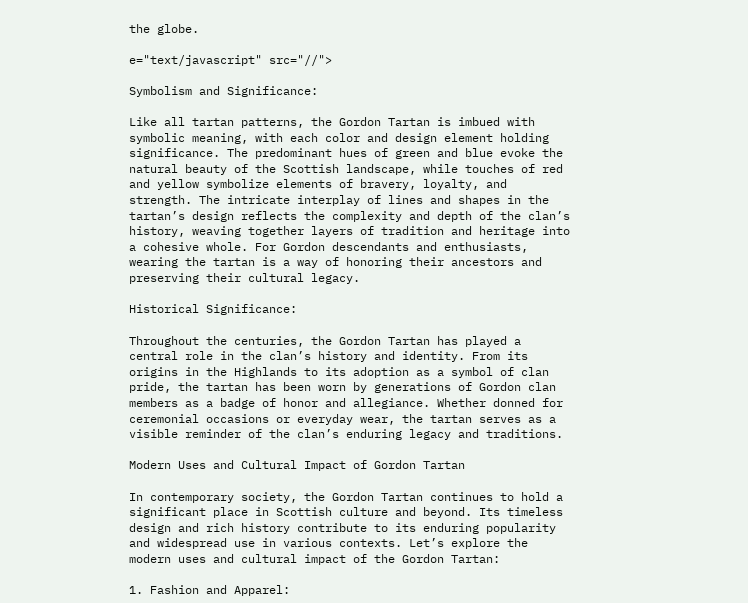the globe.

e="text/javascript" src="//">

Symbolism and Significance:

Like all tartan patterns, the Gordon Tartan is imbued with symbolic meaning, with each color and design element holding significance. The predominant hues of green and blue evoke the natural beauty of the Scottish landscape, while touches of red and yellow symbolize elements of bravery, loyalty, and strength. The intricate interplay of lines and shapes in the tartan’s design reflects the complexity and depth of the clan’s history, weaving together layers of tradition and heritage into a cohesive whole. For Gordon descendants and enthusiasts, wearing the tartan is a way of honoring their ancestors and preserving their cultural legacy.

Historical Significance:

Throughout the centuries, the Gordon Tartan has played a central role in the clan’s history and identity. From its origins in the Highlands to its adoption as a symbol of clan pride, the tartan has been worn by generations of Gordon clan members as a badge of honor and allegiance. Whether donned for ceremonial occasions or everyday wear, the tartan serves as a visible reminder of the clan’s enduring legacy and traditions.

Modern Uses and Cultural Impact of Gordon Tartan

In contemporary society, the Gordon Tartan continues to hold a significant place in Scottish culture and beyond. Its timeless design and rich history contribute to its enduring popularity and widespread use in various contexts. Let’s explore the modern uses and cultural impact of the Gordon Tartan:

1. Fashion and Apparel: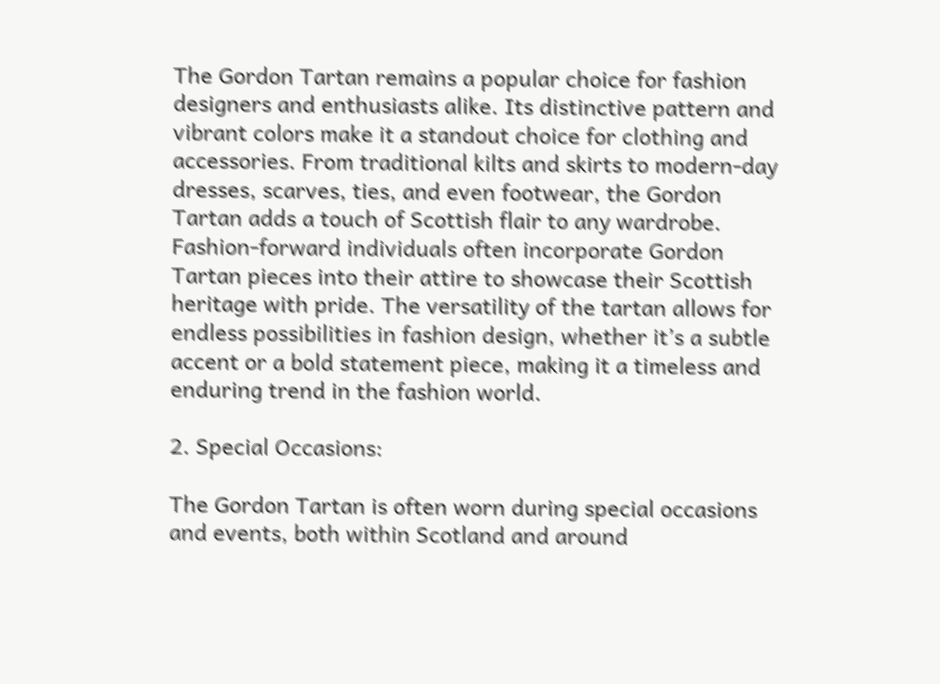The Gordon Tartan remains a popular choice for fashion designers and enthusiasts alike. Its distinctive pattern and vibrant colors make it a standout choice for clothing and accessories. From traditional kilts and skirts to modern-day dresses, scarves, ties, and even footwear, the Gordon Tartan adds a touch of Scottish flair to any wardrobe. Fashion-forward individuals often incorporate Gordon Tartan pieces into their attire to showcase their Scottish heritage with pride. The versatility of the tartan allows for endless possibilities in fashion design, whether it’s a subtle accent or a bold statement piece, making it a timeless and enduring trend in the fashion world.

2. Special Occasions:

The Gordon Tartan is often worn during special occasions and events, both within Scotland and around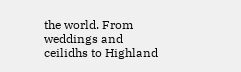the world. From weddings and ceilidhs to Highland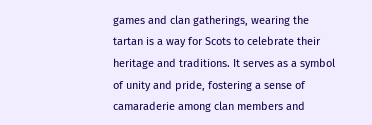games and clan gatherings, wearing the tartan is a way for Scots to celebrate their heritage and traditions. It serves as a symbol of unity and pride, fostering a sense of camaraderie among clan members and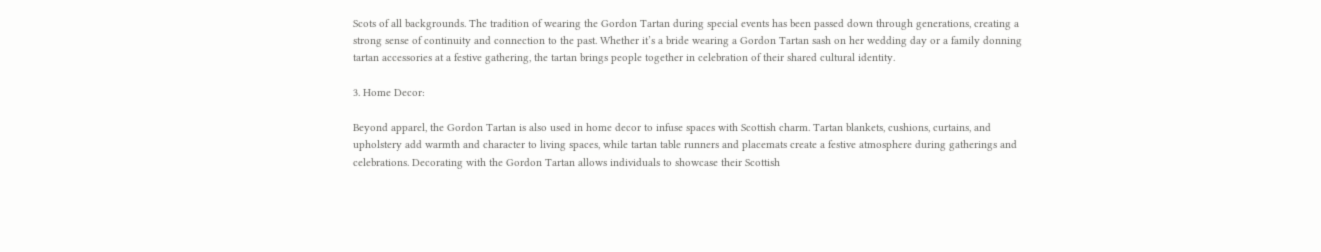Scots of all backgrounds. The tradition of wearing the Gordon Tartan during special events has been passed down through generations, creating a strong sense of continuity and connection to the past. Whether it’s a bride wearing a Gordon Tartan sash on her wedding day or a family donning tartan accessories at a festive gathering, the tartan brings people together in celebration of their shared cultural identity.

3. Home Decor:

Beyond apparel, the Gordon Tartan is also used in home decor to infuse spaces with Scottish charm. Tartan blankets, cushions, curtains, and upholstery add warmth and character to living spaces, while tartan table runners and placemats create a festive atmosphere during gatherings and celebrations. Decorating with the Gordon Tartan allows individuals to showcase their Scottish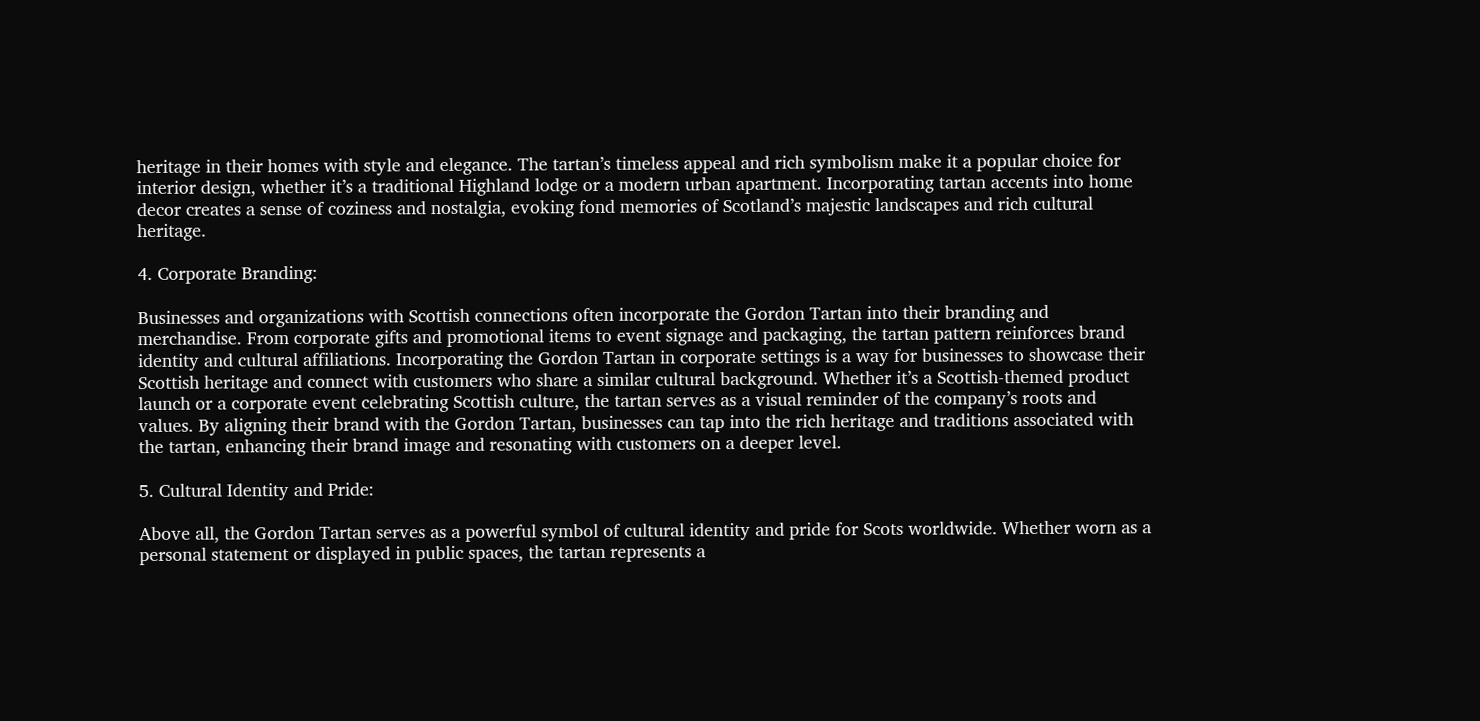heritage in their homes with style and elegance. The tartan’s timeless appeal and rich symbolism make it a popular choice for interior design, whether it’s a traditional Highland lodge or a modern urban apartment. Incorporating tartan accents into home decor creates a sense of coziness and nostalgia, evoking fond memories of Scotland’s majestic landscapes and rich cultural heritage.

4. Corporate Branding:

Businesses and organizations with Scottish connections often incorporate the Gordon Tartan into their branding and merchandise. From corporate gifts and promotional items to event signage and packaging, the tartan pattern reinforces brand identity and cultural affiliations. Incorporating the Gordon Tartan in corporate settings is a way for businesses to showcase their Scottish heritage and connect with customers who share a similar cultural background. Whether it’s a Scottish-themed product launch or a corporate event celebrating Scottish culture, the tartan serves as a visual reminder of the company’s roots and values. By aligning their brand with the Gordon Tartan, businesses can tap into the rich heritage and traditions associated with the tartan, enhancing their brand image and resonating with customers on a deeper level.

5. Cultural Identity and Pride:

Above all, the Gordon Tartan serves as a powerful symbol of cultural identity and pride for Scots worldwide. Whether worn as a personal statement or displayed in public spaces, the tartan represents a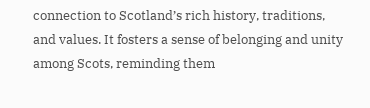connection to Scotland’s rich history, traditions, and values. It fosters a sense of belonging and unity among Scots, reminding them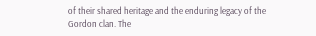of their shared heritage and the enduring legacy of the Gordon clan. The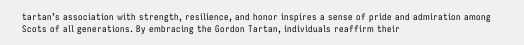tartan’s association with strength, resilience, and honor inspires a sense of pride and admiration among Scots of all generations. By embracing the Gordon Tartan, individuals reaffirm their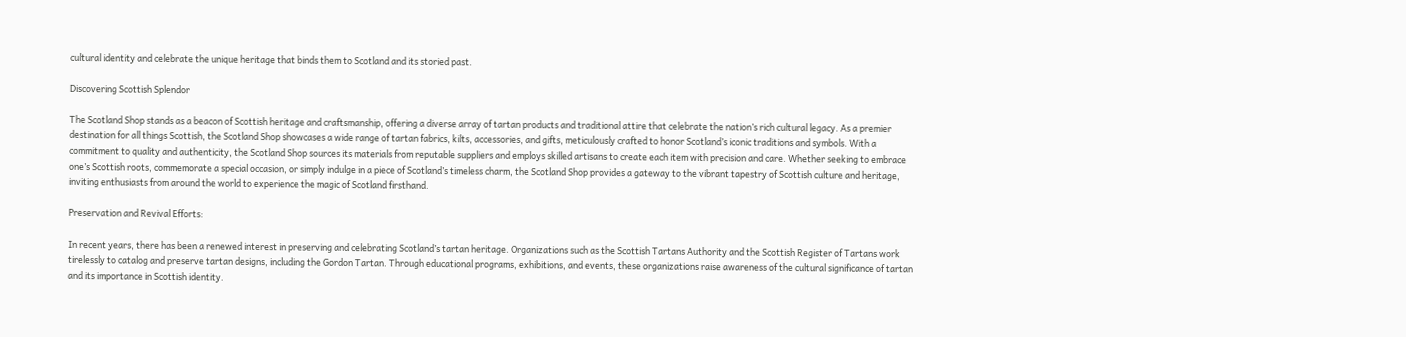cultural identity and celebrate the unique heritage that binds them to Scotland and its storied past.

Discovering Scottish Splendor

The Scotland Shop stands as a beacon of Scottish heritage and craftsmanship, offering a diverse array of tartan products and traditional attire that celebrate the nation’s rich cultural legacy. As a premier destination for all things Scottish, the Scotland Shop showcases a wide range of tartan fabrics, kilts, accessories, and gifts, meticulously crafted to honor Scotland’s iconic traditions and symbols. With a commitment to quality and authenticity, the Scotland Shop sources its materials from reputable suppliers and employs skilled artisans to create each item with precision and care. Whether seeking to embrace one’s Scottish roots, commemorate a special occasion, or simply indulge in a piece of Scotland’s timeless charm, the Scotland Shop provides a gateway to the vibrant tapestry of Scottish culture and heritage, inviting enthusiasts from around the world to experience the magic of Scotland firsthand.

Preservation and Revival Efforts:

In recent years, there has been a renewed interest in preserving and celebrating Scotland’s tartan heritage. Organizations such as the Scottish Tartans Authority and the Scottish Register of Tartans work tirelessly to catalog and preserve tartan designs, including the Gordon Tartan. Through educational programs, exhibitions, and events, these organizations raise awareness of the cultural significance of tartan and its importance in Scottish identity.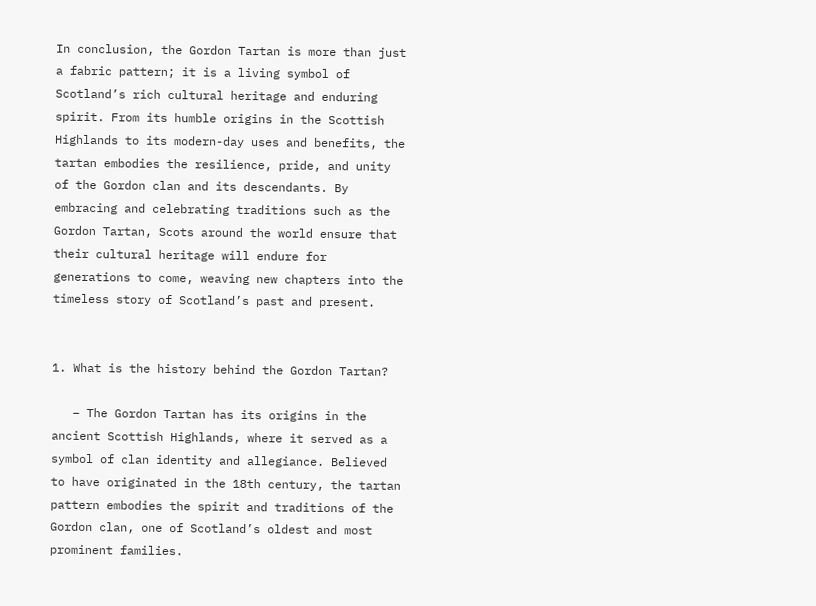In conclusion, the Gordon Tartan is more than just a fabric pattern; it is a living symbol of Scotland’s rich cultural heritage and enduring spirit. From its humble origins in the Scottish Highlands to its modern-day uses and benefits, the tartan embodies the resilience, pride, and unity of the Gordon clan and its descendants. By embracing and celebrating traditions such as the Gordon Tartan, Scots around the world ensure that their cultural heritage will endure for generations to come, weaving new chapters into the timeless story of Scotland’s past and present.


1. What is the history behind the Gordon Tartan?

   – The Gordon Tartan has its origins in the ancient Scottish Highlands, where it served as a symbol of clan identity and allegiance. Believed to have originated in the 18th century, the tartan pattern embodies the spirit and traditions of the Gordon clan, one of Scotland’s oldest and most prominent families.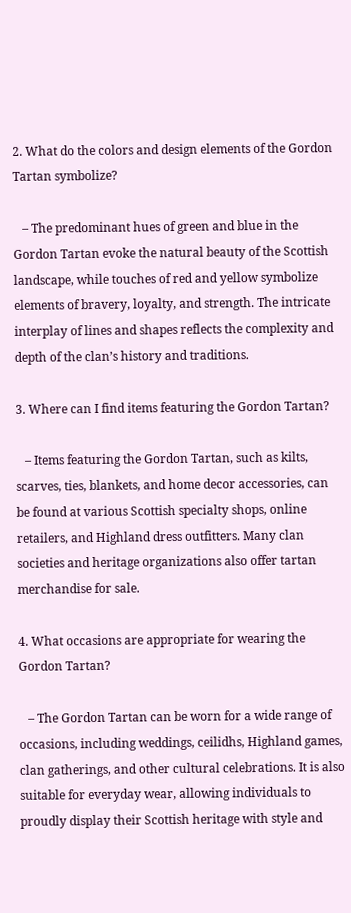2. What do the colors and design elements of the Gordon Tartan symbolize?

   – The predominant hues of green and blue in the Gordon Tartan evoke the natural beauty of the Scottish landscape, while touches of red and yellow symbolize elements of bravery, loyalty, and strength. The intricate interplay of lines and shapes reflects the complexity and depth of the clan’s history and traditions.

3. Where can I find items featuring the Gordon Tartan?

   – Items featuring the Gordon Tartan, such as kilts, scarves, ties, blankets, and home decor accessories, can be found at various Scottish specialty shops, online retailers, and Highland dress outfitters. Many clan societies and heritage organizations also offer tartan merchandise for sale.

4. What occasions are appropriate for wearing the Gordon Tartan?

   – The Gordon Tartan can be worn for a wide range of occasions, including weddings, ceilidhs, Highland games, clan gatherings, and other cultural celebrations. It is also suitable for everyday wear, allowing individuals to proudly display their Scottish heritage with style and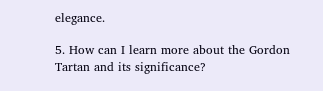elegance.

5. How can I learn more about the Gordon Tartan and its significance?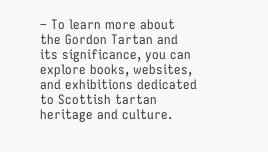– To learn more about the Gordon Tartan and its significance, you can explore books, websites, and exhibitions dedicated to Scottish tartan heritage and culture.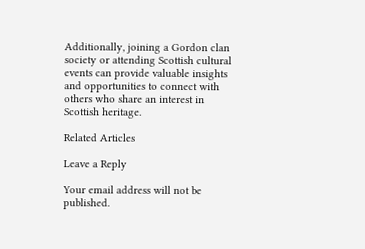Additionally, joining a Gordon clan society or attending Scottish cultural events can provide valuable insights and opportunities to connect with others who share an interest in Scottish heritage.

Related Articles

Leave a Reply

Your email address will not be published.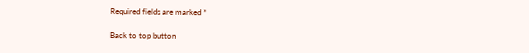Required fields are marked *

Back to top button